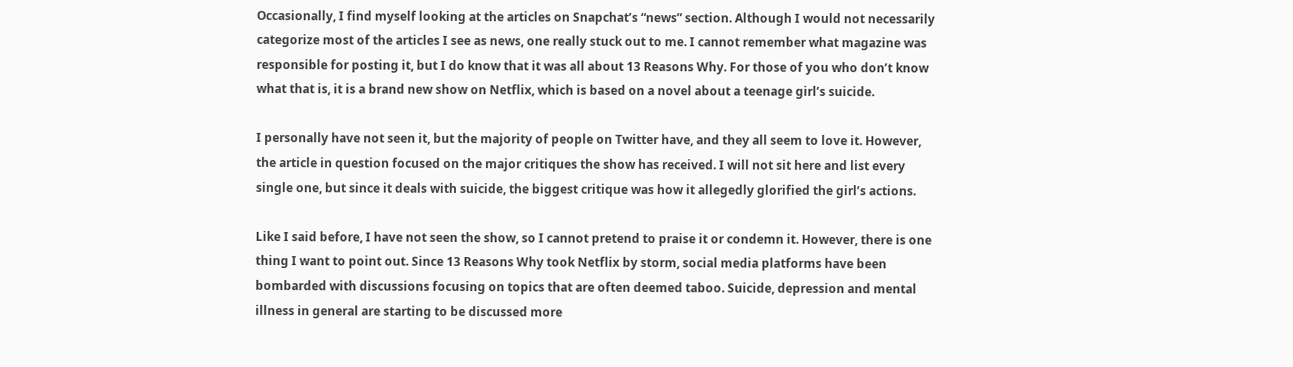Occasionally, I find myself looking at the articles on Snapchat’s “news” section. Although I would not necessarily categorize most of the articles I see as news, one really stuck out to me. I cannot remember what magazine was responsible for posting it, but I do know that it was all about 13 Reasons Why. For those of you who don’t know what that is, it is a brand new show on Netflix, which is based on a novel about a teenage girl’s suicide.

I personally have not seen it, but the majority of people on Twitter have, and they all seem to love it. However, the article in question focused on the major critiques the show has received. I will not sit here and list every single one, but since it deals with suicide, the biggest critique was how it allegedly glorified the girl’s actions.

Like I said before, I have not seen the show, so I cannot pretend to praise it or condemn it. However, there is one thing I want to point out. Since 13 Reasons Why took Netflix by storm, social media platforms have been bombarded with discussions focusing on topics that are often deemed taboo. Suicide, depression and mental illness in general are starting to be discussed more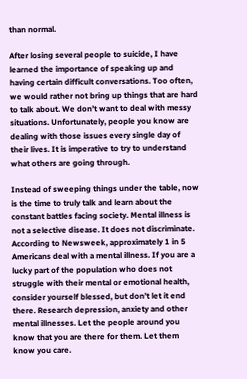than normal.

After losing several people to suicide, I have learned the importance of speaking up and having certain difficult conversations. Too often, we would rather not bring up things that are hard to talk about. We don’t want to deal with messy situations. Unfortunately, people you know are dealing with those issues every single day of their lives. It is imperative to try to understand what others are going through.

Instead of sweeping things under the table, now is the time to truly talk and learn about the constant battles facing society. Mental illness is not a selective disease. It does not discriminate. According to Newsweek, approximately 1 in 5 Americans deal with a mental illness. If you are a lucky part of the population who does not struggle with their mental or emotional health, consider yourself blessed, but don’t let it end there. Research depression, anxiety and other mental illnesses. Let the people around you know that you are there for them. Let them know you care.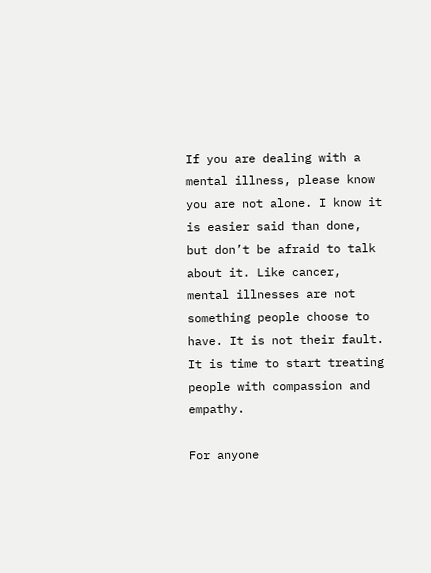If you are dealing with a mental illness, please know you are not alone. I know it is easier said than done, but don’t be afraid to talk about it. Like cancer, mental illnesses are not something people choose to have. It is not their fault. It is time to start treating people with compassion and empathy.

For anyone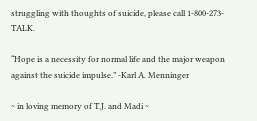struggling with thoughts of suicide, please call 1-800-273-TALK.

“Hope is a necessity for normal life and the major weapon against the suicide impulse.” -Karl A. Menninger

~ in loving memory of T.J. and Madi ~